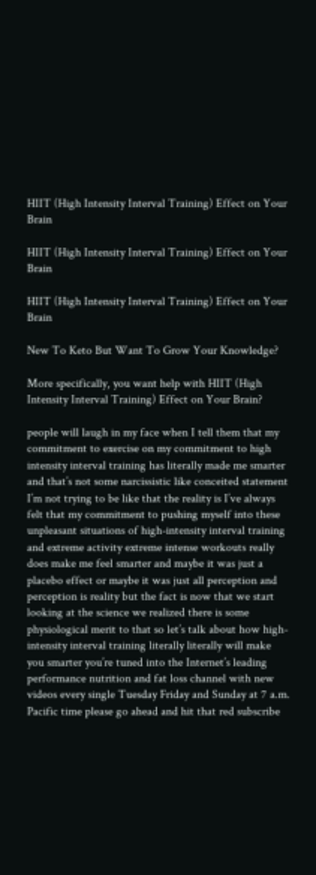HIIT (High Intensity Interval Training) Effect on Your Brain

HIIT (High Intensity Interval Training) Effect on Your Brain

HIIT (High Intensity Interval Training) Effect on Your Brain

New To Keto But Want To Grow Your Knowledge?

More specifically, you want help with HIIT (High Intensity Interval Training) Effect on Your Brain?

people will laugh in my face when I tell them that my commitment to exercise on my commitment to high intensity interval training has literally made me smarter and that’s not some narcissistic like conceited statement I’m not trying to be like that the reality is I’ve always felt that my commitment to pushing myself into these unpleasant situations of high-intensity interval training and extreme activity extreme intense workouts really does make me feel smarter and maybe it was just a placebo effect or maybe it was just all perception and perception is reality but the fact is now that we start looking at the science we realized there is some physiological merit to that so let’s talk about how high-intensity interval training literally literally will make you smarter you’re tuned into the Internet’s leading performance nutrition and fat loss channel with new videos every single Tuesday Friday and Sunday at 7 a.m. Pacific time please go ahead and hit that red subscribe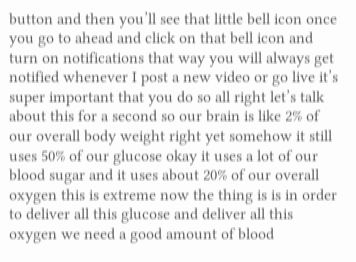button and then you’ll see that little bell icon once you go to ahead and click on that bell icon and turn on notifications that way you will always get notified whenever I post a new video or go live it’s super important that you do so all right let’s talk about this for a second so our brain is like 2% of our overall body weight right yet somehow it still uses 50% of our glucose okay it uses a lot of our blood sugar and it uses about 20% of our overall oxygen this is extreme now the thing is is in order to deliver all this glucose and deliver all this oxygen we need a good amount of blood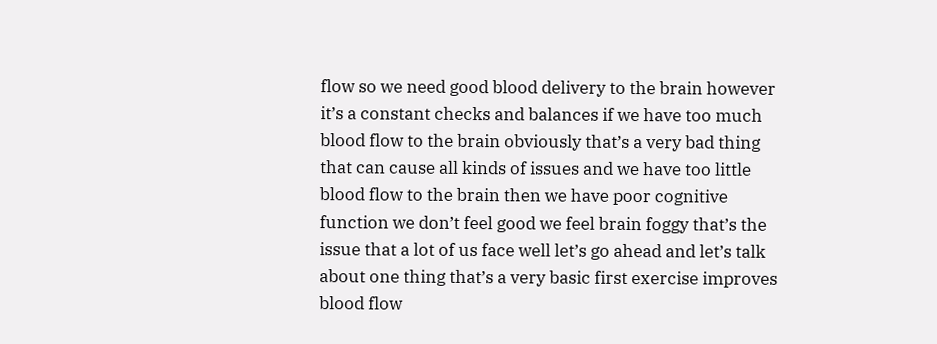flow so we need good blood delivery to the brain however it’s a constant checks and balances if we have too much blood flow to the brain obviously that’s a very bad thing that can cause all kinds of issues and we have too little blood flow to the brain then we have poor cognitive function we don’t feel good we feel brain foggy that’s the issue that a lot of us face well let’s go ahead and let’s talk about one thing that’s a very basic first exercise improves blood flow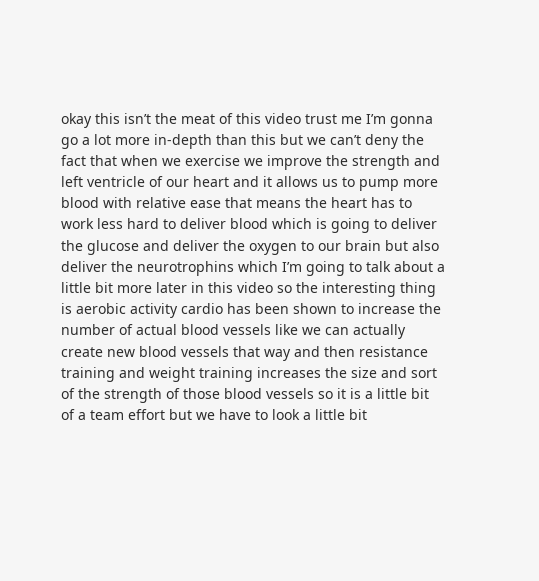okay this isn’t the meat of this video trust me I’m gonna go a lot more in-depth than this but we can’t deny the fact that when we exercise we improve the strength and left ventricle of our heart and it allows us to pump more blood with relative ease that means the heart has to work less hard to deliver blood which is going to deliver the glucose and deliver the oxygen to our brain but also deliver the neurotrophins which I’m going to talk about a little bit more later in this video so the interesting thing is aerobic activity cardio has been shown to increase the number of actual blood vessels like we can actually create new blood vessels that way and then resistance training and weight training increases the size and sort of the strength of those blood vessels so it is a little bit of a team effort but we have to look a little bit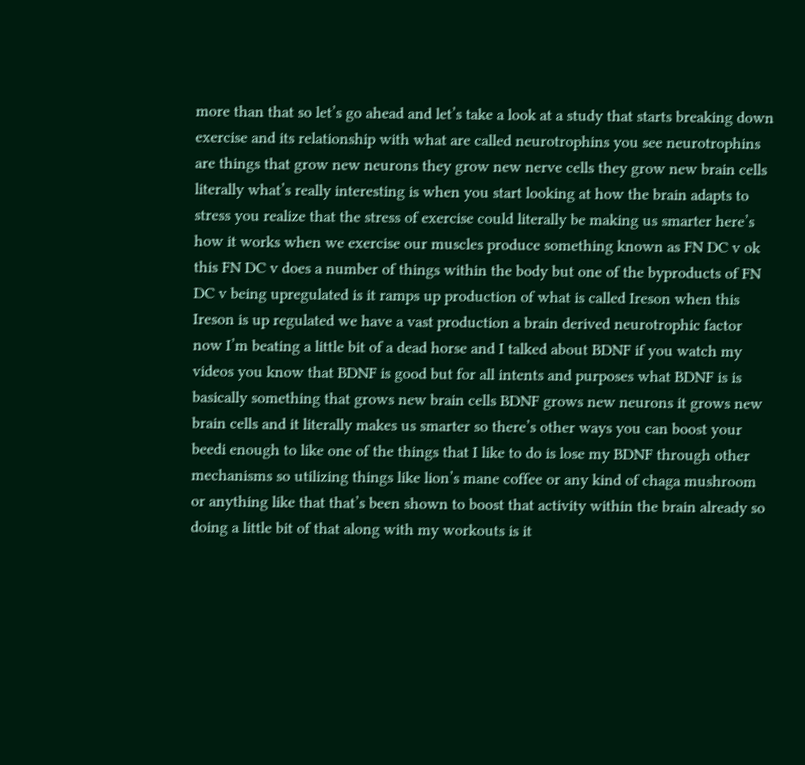more than that so let’s go ahead and let’s take a look at a study that starts breaking down exercise and its relationship with what are called neurotrophins you see neurotrophins are things that grow new neurons they grow new nerve cells they grow new brain cells literally what’s really interesting is when you start looking at how the brain adapts to stress you realize that the stress of exercise could literally be making us smarter here’s how it works when we exercise our muscles produce something known as FN DC v ok this FN DC v does a number of things within the body but one of the byproducts of FN DC v being upregulated is it ramps up production of what is called Ireson when this Ireson is up regulated we have a vast production a brain derived neurotrophic factor now I’m beating a little bit of a dead horse and I talked about BDNF if you watch my videos you know that BDNF is good but for all intents and purposes what BDNF is is basically something that grows new brain cells BDNF grows new neurons it grows new brain cells and it literally makes us smarter so there’s other ways you can boost your beedi enough to like one of the things that I like to do is lose my BDNF through other mechanisms so utilizing things like lion’s mane coffee or any kind of chaga mushroom or anything like that that’s been shown to boost that activity within the brain already so doing a little bit of that along with my workouts is it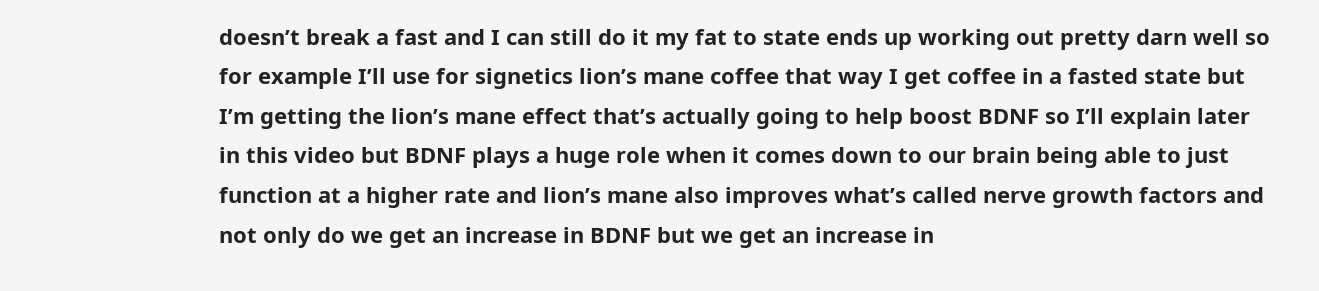doesn’t break a fast and I can still do it my fat to state ends up working out pretty darn well so for example I’ll use for signetics lion’s mane coffee that way I get coffee in a fasted state but I’m getting the lion’s mane effect that’s actually going to help boost BDNF so I’ll explain later in this video but BDNF plays a huge role when it comes down to our brain being able to just function at a higher rate and lion’s mane also improves what’s called nerve growth factors and not only do we get an increase in BDNF but we get an increase in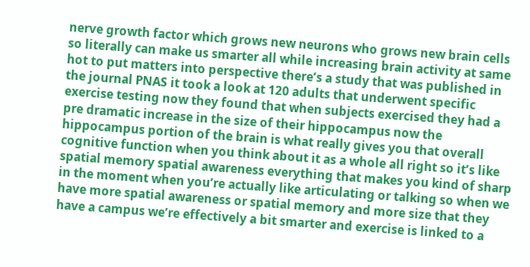nerve growth factor which grows new neurons who grows new brain cells so literally can make us smarter all while increasing brain activity at same hot to put matters into perspective there’s a study that was published in the journal PNAS it took a look at 120 adults that underwent specific exercise testing now they found that when subjects exercised they had a pre dramatic increase in the size of their hippocampus now the hippocampus portion of the brain is what really gives you that overall cognitive function when you think about it as a whole all right so it’s like spatial memory spatial awareness everything that makes you kind of sharp in the moment when you’re actually like articulating or talking so when we have more spatial awareness or spatial memory and more size that they have a campus we’re effectively a bit smarter and exercise is linked to a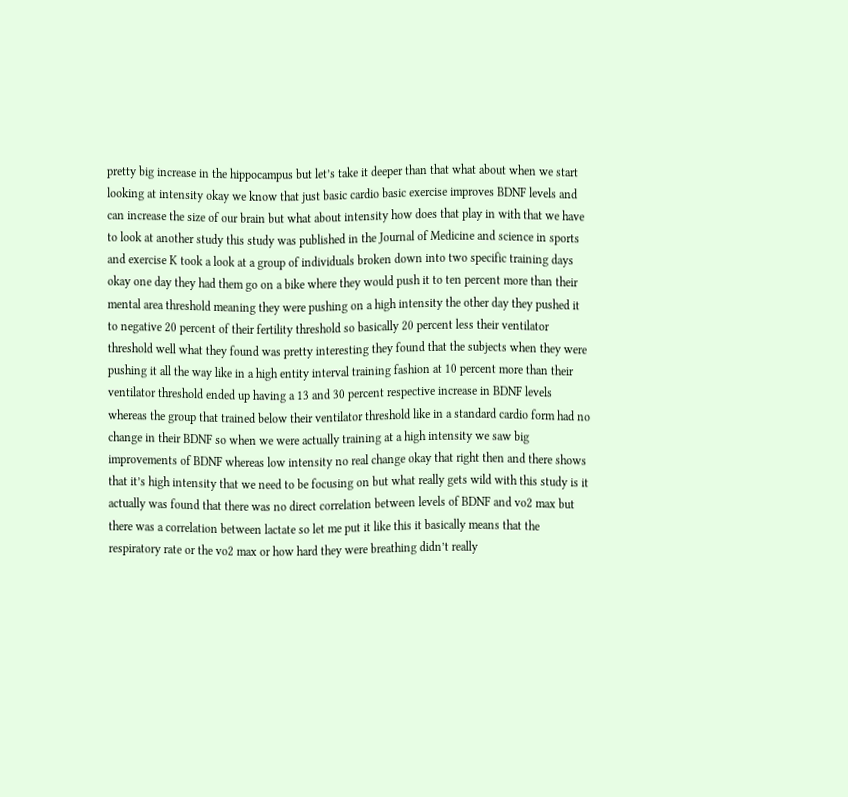pretty big increase in the hippocampus but let’s take it deeper than that what about when we start looking at intensity okay we know that just basic cardio basic exercise improves BDNF levels and can increase the size of our brain but what about intensity how does that play in with that we have to look at another study this study was published in the Journal of Medicine and science in sports and exercise K took a look at a group of individuals broken down into two specific training days okay one day they had them go on a bike where they would push it to ten percent more than their mental area threshold meaning they were pushing on a high intensity the other day they pushed it to negative 20 percent of their fertility threshold so basically 20 percent less their ventilator threshold well what they found was pretty interesting they found that the subjects when they were pushing it all the way like in a high entity interval training fashion at 10 percent more than their ventilator threshold ended up having a 13 and 30 percent respective increase in BDNF levels whereas the group that trained below their ventilator threshold like in a standard cardio form had no change in their BDNF so when we were actually training at a high intensity we saw big improvements of BDNF whereas low intensity no real change okay that right then and there shows that it’s high intensity that we need to be focusing on but what really gets wild with this study is it actually was found that there was no direct correlation between levels of BDNF and vo2 max but there was a correlation between lactate so let me put it like this it basically means that the respiratory rate or the vo2 max or how hard they were breathing didn’t really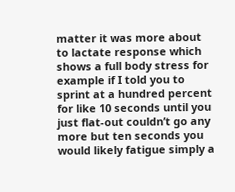matter it was more about to lactate response which shows a full body stress for example if I told you to sprint at a hundred percent for like 10 seconds until you just flat-out couldn’t go any more but ten seconds you would likely fatigue simply a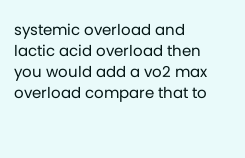systemic overload and lactic acid overload then you would add a vo2 max overload compare that to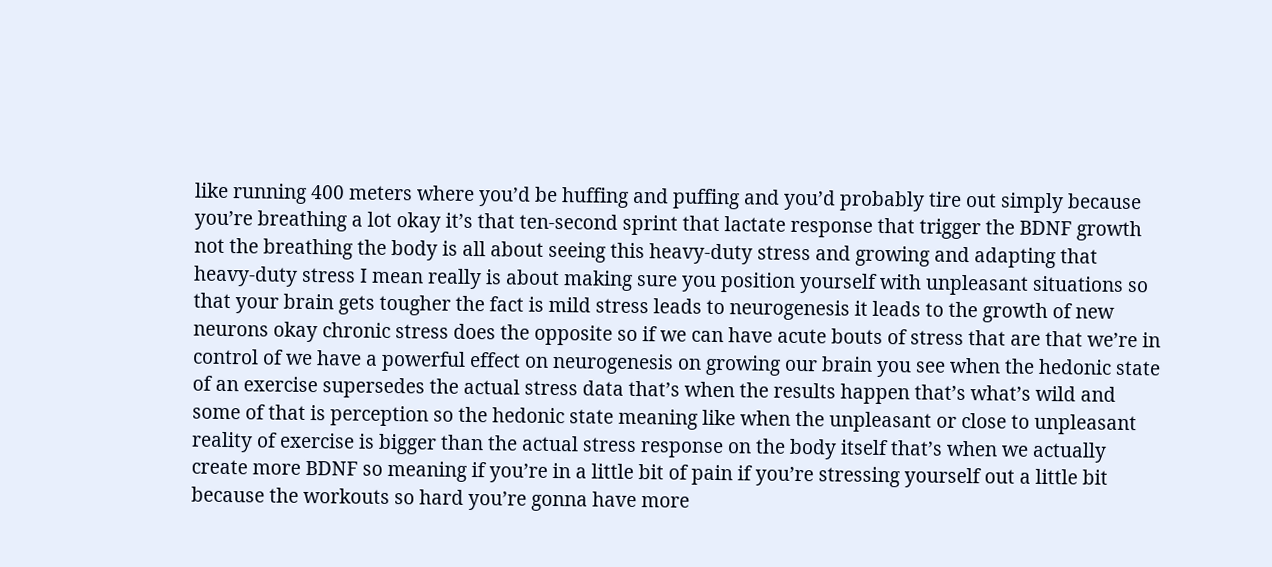like running 400 meters where you’d be huffing and puffing and you’d probably tire out simply because you’re breathing a lot okay it’s that ten-second sprint that lactate response that trigger the BDNF growth not the breathing the body is all about seeing this heavy-duty stress and growing and adapting that heavy-duty stress I mean really is about making sure you position yourself with unpleasant situations so that your brain gets tougher the fact is mild stress leads to neurogenesis it leads to the growth of new neurons okay chronic stress does the opposite so if we can have acute bouts of stress that are that we’re in control of we have a powerful effect on neurogenesis on growing our brain you see when the hedonic state of an exercise supersedes the actual stress data that’s when the results happen that’s what’s wild and some of that is perception so the hedonic state meaning like when the unpleasant or close to unpleasant reality of exercise is bigger than the actual stress response on the body itself that’s when we actually create more BDNF so meaning if you’re in a little bit of pain if you’re stressing yourself out a little bit because the workouts so hard you’re gonna have more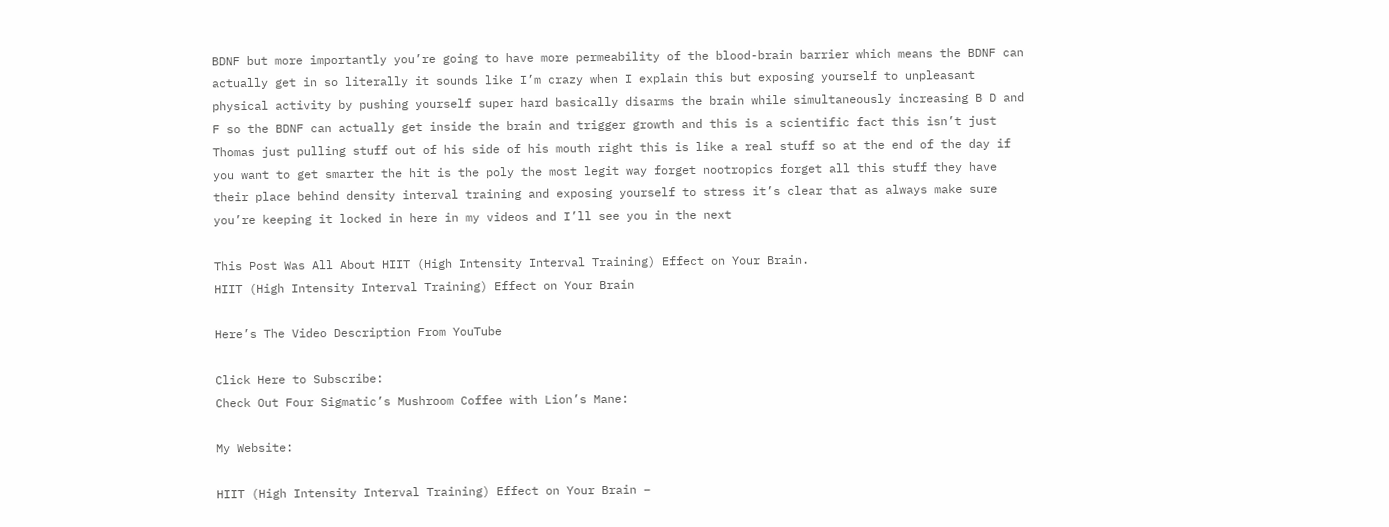BDNF but more importantly you’re going to have more permeability of the blood-brain barrier which means the BDNF can actually get in so literally it sounds like I’m crazy when I explain this but exposing yourself to unpleasant physical activity by pushing yourself super hard basically disarms the brain while simultaneously increasing B D and F so the BDNF can actually get inside the brain and trigger growth and this is a scientific fact this isn’t just Thomas just pulling stuff out of his side of his mouth right this is like a real stuff so at the end of the day if you want to get smarter the hit is the poly the most legit way forget nootropics forget all this stuff they have their place behind density interval training and exposing yourself to stress it’s clear that as always make sure you’re keeping it locked in here in my videos and I’ll see you in the next

This Post Was All About HIIT (High Intensity Interval Training) Effect on Your Brain.
HIIT (High Intensity Interval Training) Effect on Your Brain

Here’s The Video Description From YouTube

Click Here to Subscribe:
Check Out Four Sigmatic’s Mushroom Coffee with Lion’s Mane:

My Website:

HIIT (High Intensity Interval Training) Effect on Your Brain –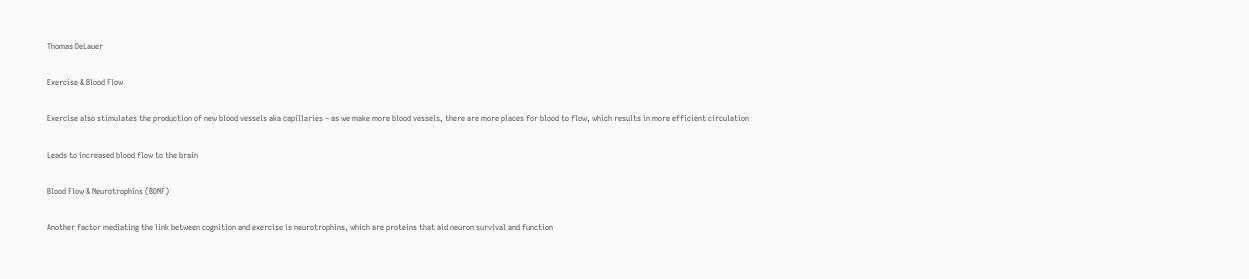Thomas DeLauer

Exercise & Blood Flow

Exercise also stimulates the production of new blood vessels aka capillaries – as we make more blood vessels, there are more places for blood to flow, which results in more efficient circulation

Leads to increased blood flow to the brain

Blood Flow & Neurotrophins (BDNF)

Another factor mediating the link between cognition and exercise is neurotrophins, which are proteins that aid neuron survival and function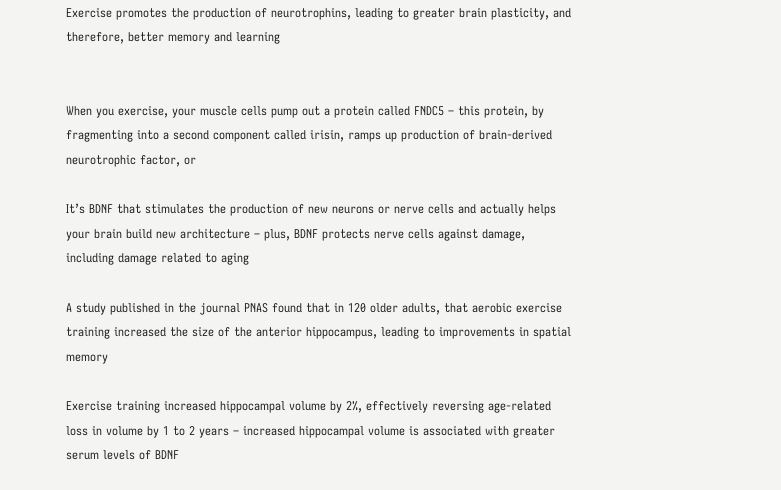Exercise promotes the production of neurotrophins, leading to greater brain plasticity, and therefore, better memory and learning


When you exercise, your muscle cells pump out a protein called FNDC5 – this protein, by fragmenting into a second component called irisin, ramps up production of brain-derived neurotrophic factor, or

It’s BDNF that stimulates the production of new neurons or nerve cells and actually helps your brain build new architecture – plus, BDNF protects nerve cells against damage, including damage related to aging

A study published in the journal PNAS found that in 120 older adults, that aerobic exercise training increased the size of the anterior hippocampus, leading to improvements in spatial memory

Exercise training increased hippocampal volume by 2%, effectively reversing age-related loss in volume by 1 to 2 years – increased hippocampal volume is associated with greater serum levels of BDNF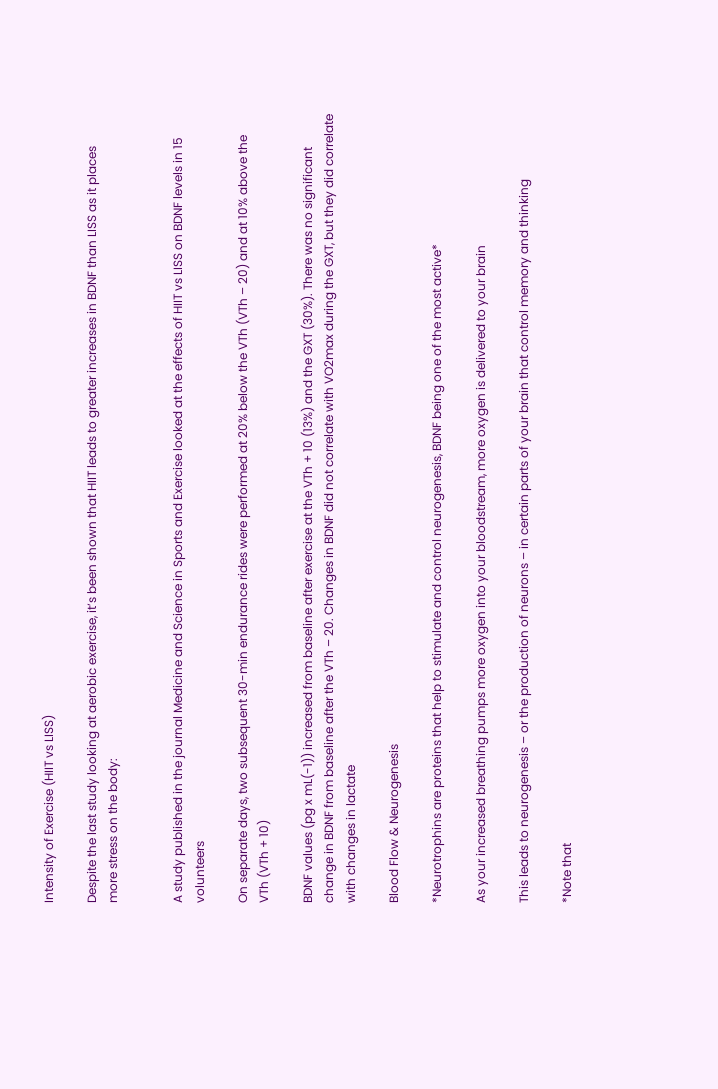Intensity of Exercise (HIIT vs LISS)

Despite the last study looking at aerobic exercise, it’s been shown that HIIT leads to greater increases in BDNF than LISS as it places more stress on the body:


A study published in the journal Medicine and Science in Sports and Exercise looked at the effects of HIIT vs LISS on BDNF levels in 15 volunteers

On separate days, two subsequent 30-min endurance rides were performed at 20% below the VTh (VTh – 20) and at 10% above the VTh (VTh + 10)

BDNF values (pg x mL(-1)) increased from baseline after exercise at the VTh + 10 (13%) and the GXT (30%). There was no significant change in BDNF from baseline after the VTh – 20. Changes in BDNF did not correlate with VO2max during the GXT, but they did correlate with changes in lactate

Blood Flow & Neurogenesis

*Neurotrophins are proteins that help to stimulate and control neurogenesis, BDNF being one of the most active*

As your increased breathing pumps more oxygen into your bloodstream, more oxygen is delivered to your brain

This leads to neurogenesis – or the production of neurons – in certain parts of your brain that control memory and thinking

*Note that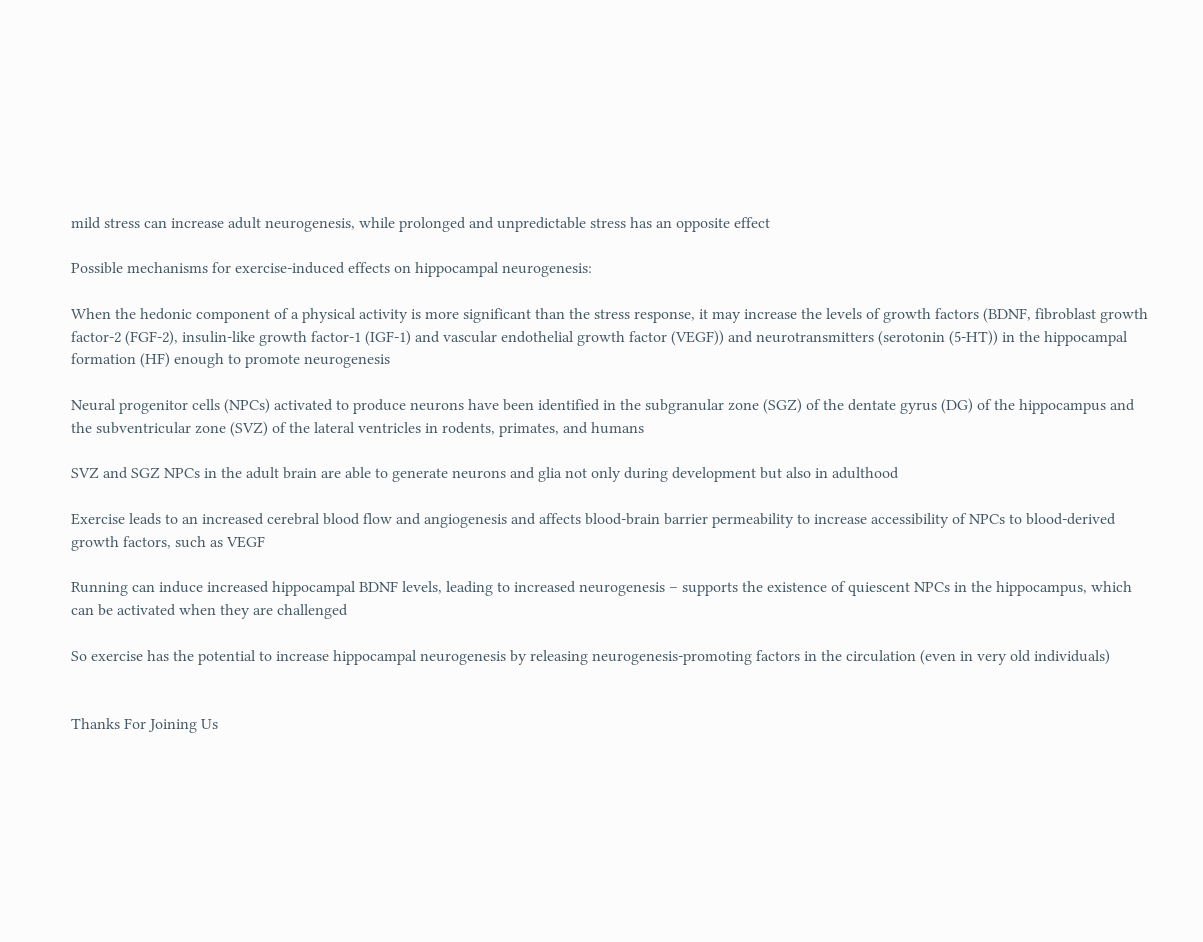mild stress can increase adult neurogenesis, while prolonged and unpredictable stress has an opposite effect

Possible mechanisms for exercise-induced effects on hippocampal neurogenesis:

When the hedonic component of a physical activity is more significant than the stress response, it may increase the levels of growth factors (BDNF, fibroblast growth factor-2 (FGF-2), insulin-like growth factor-1 (IGF-1) and vascular endothelial growth factor (VEGF)) and neurotransmitters (serotonin (5-HT)) in the hippocampal formation (HF) enough to promote neurogenesis

Neural progenitor cells (NPCs) activated to produce neurons have been identified in the subgranular zone (SGZ) of the dentate gyrus (DG) of the hippocampus and the subventricular zone (SVZ) of the lateral ventricles in rodents, primates, and humans

SVZ and SGZ NPCs in the adult brain are able to generate neurons and glia not only during development but also in adulthood

Exercise leads to an increased cerebral blood flow and angiogenesis and affects blood-brain barrier permeability to increase accessibility of NPCs to blood-derived growth factors, such as VEGF

Running can induce increased hippocampal BDNF levels, leading to increased neurogenesis – supports the existence of quiescent NPCs in the hippocampus, which can be activated when they are challenged

So exercise has the potential to increase hippocampal neurogenesis by releasing neurogenesis-promoting factors in the circulation (even in very old individuals)


Thanks For Joining Us